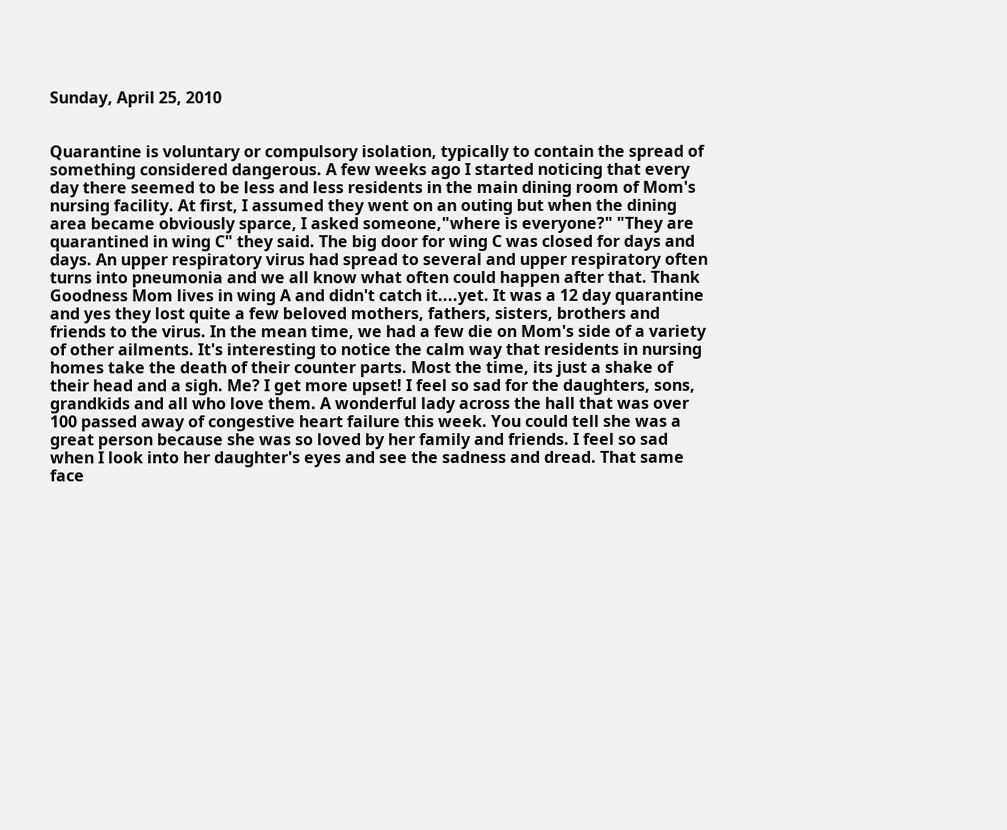Sunday, April 25, 2010


Quarantine is voluntary or compulsory isolation, typically to contain the spread of something considered dangerous. A few weeks ago I started noticing that every day there seemed to be less and less residents in the main dining room of Mom's nursing facility. At first, I assumed they went on an outing but when the dining area became obviously sparce, I asked someone,"where is everyone?" "They are quarantined in wing C" they said. The big door for wing C was closed for days and days. An upper respiratory virus had spread to several and upper respiratory often turns into pneumonia and we all know what often could happen after that. Thank Goodness Mom lives in wing A and didn't catch it....yet. It was a 12 day quarantine and yes they lost quite a few beloved mothers, fathers, sisters, brothers and friends to the virus. In the mean time, we had a few die on Mom's side of a variety of other ailments. It's interesting to notice the calm way that residents in nursing homes take the death of their counter parts. Most the time, its just a shake of their head and a sigh. Me? I get more upset! I feel so sad for the daughters, sons, grandkids and all who love them. A wonderful lady across the hall that was over 100 passed away of congestive heart failure this week. You could tell she was a great person because she was so loved by her family and friends. I feel so sad when I look into her daughter's eyes and see the sadness and dread. That same face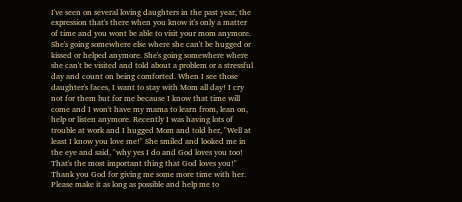I've seen on several loving daughters in the past year, the expression that's there when you know it's only a matter of time and you wont be able to visit your mom anymore. She's going somewhere else where she can't be hugged or kissed or helped anymore. She's going somewhere where she can't be visited and told about a problem or a stressful day and count on being comforted. When I see those daughter's faces, I want to stay with Mom all day! I cry not for them but for me because I know that time will come and I won't have my mama to learn from, lean on, help or listen anymore. Recently I was having lots of trouble at work and I hugged Mom and told her, "Well at least I know you love me!" She smiled and looked me in the eye and said, "why yes I do and God loves you too! That's the most important thing that God loves you!" Thank you God for giving me some more time with her. Please make it as long as possible and help me to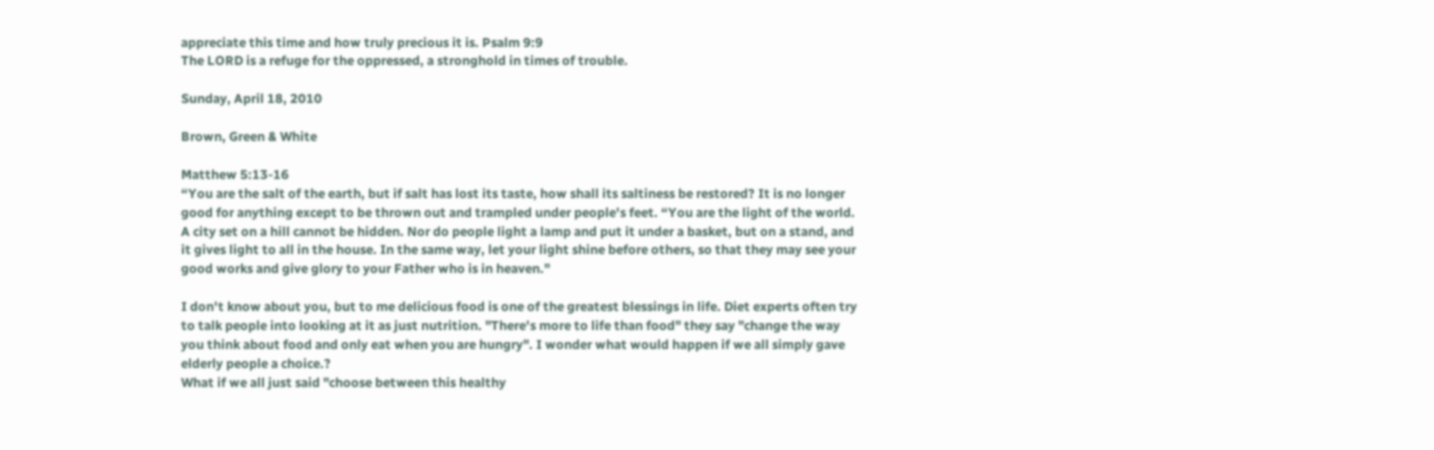appreciate this time and how truly precious it is. Psalm 9:9
The LORD is a refuge for the oppressed, a stronghold in times of trouble.

Sunday, April 18, 2010

Brown, Green & White

Matthew 5:13-16
“You are the salt of the earth, but if salt has lost its taste, how shall its saltiness be restored? It is no longer good for anything except to be thrown out and trampled under people's feet. “You are the light of the world. A city set on a hill cannot be hidden. Nor do people light a lamp and put it under a basket, but on a stand, and it gives light to all in the house. In the same way, let your light shine before others, so that they may see your good works and give glory to your Father who is in heaven."

I don't know about you, but to me delicious food is one of the greatest blessings in life. Diet experts often try to talk people into looking at it as just nutrition. "There's more to life than food" they say "change the way you think about food and only eat when you are hungry". I wonder what would happen if we all simply gave elderly people a choice.?
What if we all just said "choose between this healthy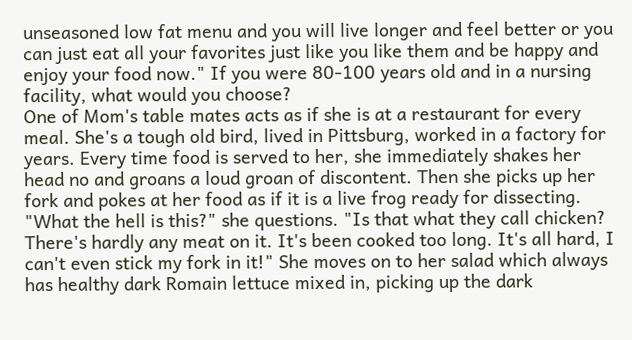unseasoned low fat menu and you will live longer and feel better or you can just eat all your favorites just like you like them and be happy and enjoy your food now." If you were 80-100 years old and in a nursing facility, what would you choose?
One of Mom's table mates acts as if she is at a restaurant for every meal. She's a tough old bird, lived in Pittsburg, worked in a factory for years. Every time food is served to her, she immediately shakes her head no and groans a loud groan of discontent. Then she picks up her fork and pokes at her food as if it is a live frog ready for dissecting. "What the hell is this?" she questions. "Is that what they call chicken? There's hardly any meat on it. It's been cooked too long. It's all hard, I can't even stick my fork in it!" She moves on to her salad which always has healthy dark Romain lettuce mixed in, picking up the dark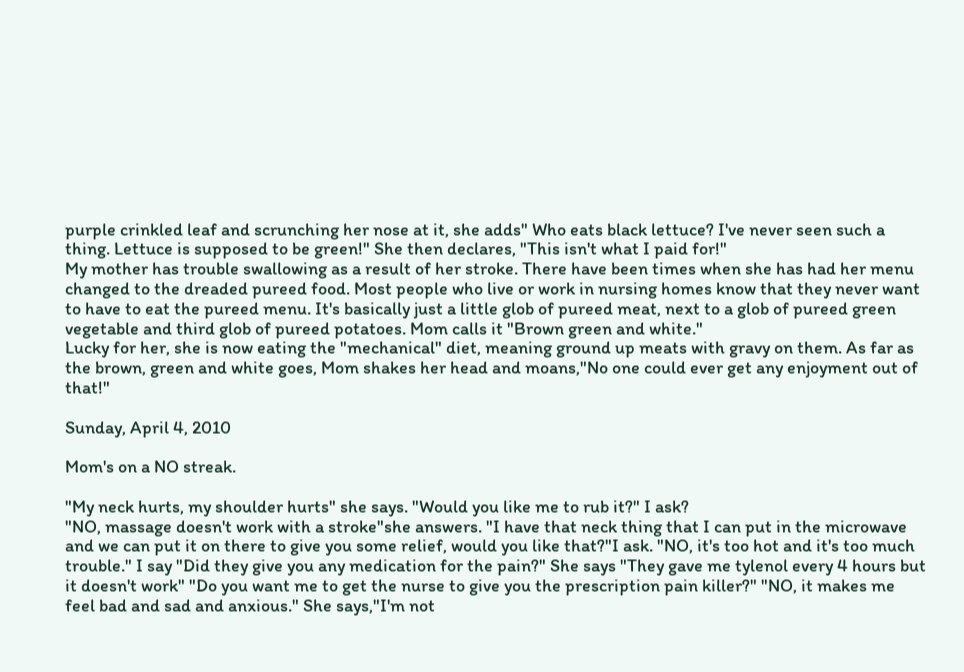purple crinkled leaf and scrunching her nose at it, she adds" Who eats black lettuce? I've never seen such a thing. Lettuce is supposed to be green!" She then declares, "This isn't what I paid for!"
My mother has trouble swallowing as a result of her stroke. There have been times when she has had her menu changed to the dreaded pureed food. Most people who live or work in nursing homes know that they never want to have to eat the pureed menu. It's basically just a little glob of pureed meat, next to a glob of pureed green vegetable and third glob of pureed potatoes. Mom calls it "Brown green and white."
Lucky for her, she is now eating the "mechanical" diet, meaning ground up meats with gravy on them. As far as the brown, green and white goes, Mom shakes her head and moans,"No one could ever get any enjoyment out of that!"

Sunday, April 4, 2010

Mom's on a NO streak.

"My neck hurts, my shoulder hurts" she says. "Would you like me to rub it?" I ask?
"NO, massage doesn't work with a stroke"she answers. "I have that neck thing that I can put in the microwave and we can put it on there to give you some relief, would you like that?"I ask. "NO, it's too hot and it's too much trouble." I say "Did they give you any medication for the pain?" She says "They gave me tylenol every 4 hours but it doesn't work" "Do you want me to get the nurse to give you the prescription pain killer?" "NO, it makes me feel bad and sad and anxious." She says,"I'm not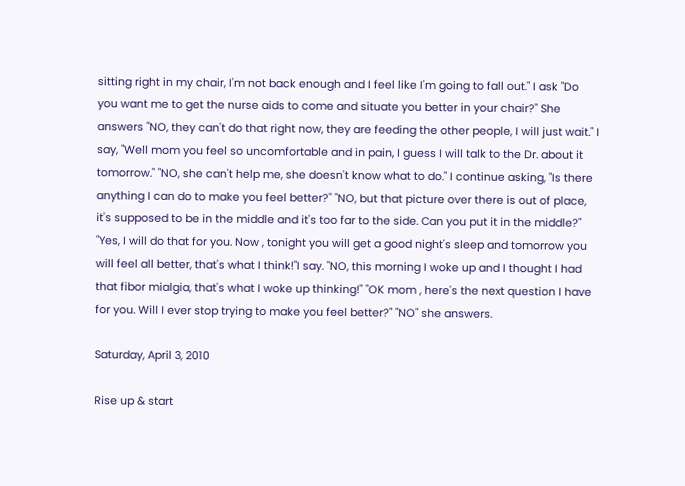sitting right in my chair, I'm not back enough and I feel like I'm going to fall out." I ask "Do you want me to get the nurse aids to come and situate you better in your chair?" She answers "NO, they can't do that right now, they are feeding the other people, I will just wait." I say, "Well mom you feel so uncomfortable and in pain, I guess I will talk to the Dr. about it tomorrow." "NO, she can't help me, she doesn't know what to do." I continue asking, "Is there anything I can do to make you feel better?" "NO, but that picture over there is out of place, it's supposed to be in the middle and it's too far to the side. Can you put it in the middle?" "Yes, I will do that for you. Now , tonight you will get a good night's sleep and tomorrow you will feel all better, that's what I think!"I say. "NO, this morning I woke up and I thought I had that fibor mialgia, that's what I woke up thinking!" "OK mom , here's the next question I have for you. Will I ever stop trying to make you feel better?" "NO" she answers.

Saturday, April 3, 2010

Rise up & start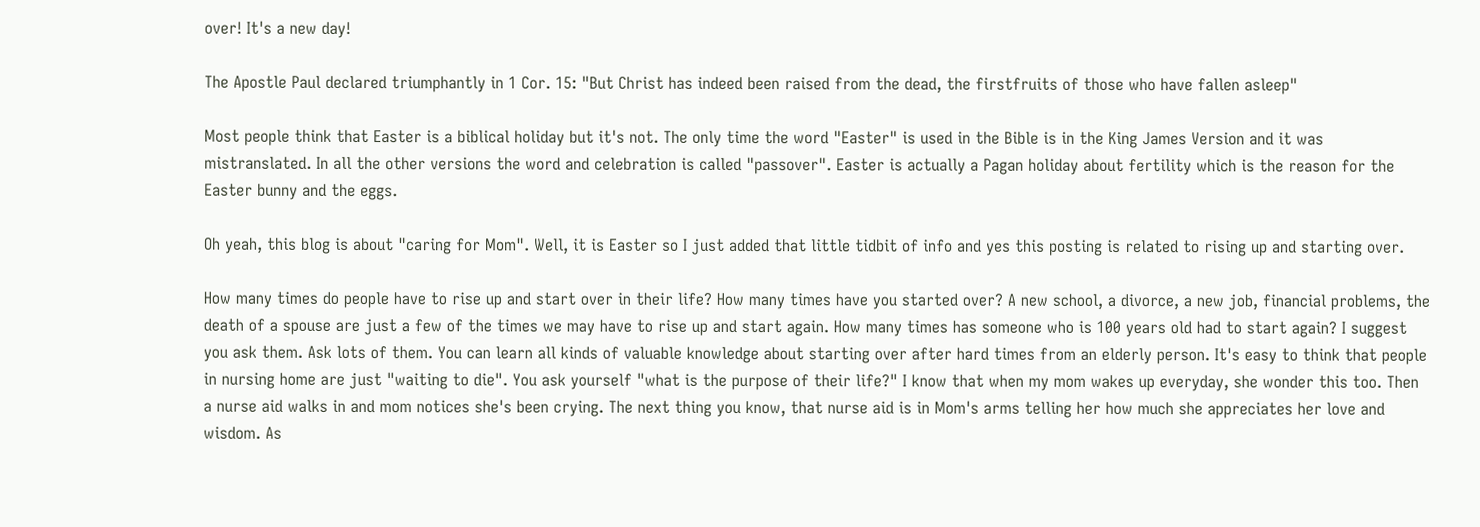over! It's a new day!

The Apostle Paul declared triumphantly in 1 Cor. 15: "But Christ has indeed been raised from the dead, the firstfruits of those who have fallen asleep"

Most people think that Easter is a biblical holiday but it's not. The only time the word "Easter" is used in the Bible is in the King James Version and it was mistranslated. In all the other versions the word and celebration is called "passover". Easter is actually a Pagan holiday about fertility which is the reason for the Easter bunny and the eggs.

Oh yeah, this blog is about "caring for Mom". Well, it is Easter so I just added that little tidbit of info and yes this posting is related to rising up and starting over.

How many times do people have to rise up and start over in their life? How many times have you started over? A new school, a divorce, a new job, financial problems, the death of a spouse are just a few of the times we may have to rise up and start again. How many times has someone who is 100 years old had to start again? I suggest you ask them. Ask lots of them. You can learn all kinds of valuable knowledge about starting over after hard times from an elderly person. It's easy to think that people in nursing home are just "waiting to die". You ask yourself "what is the purpose of their life?" I know that when my mom wakes up everyday, she wonder this too. Then a nurse aid walks in and mom notices she's been crying. The next thing you know, that nurse aid is in Mom's arms telling her how much she appreciates her love and wisdom. As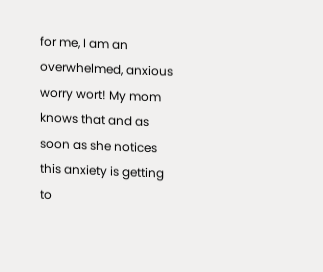for me, I am an overwhelmed, anxious worry wort! My mom knows that and as soon as she notices this anxiety is getting to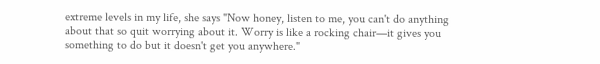extreme levels in my life, she says "Now honey, listen to me, you can't do anything about that so quit worrying about it. Worry is like a rocking chair—it gives you something to do but it doesn't get you anywhere."